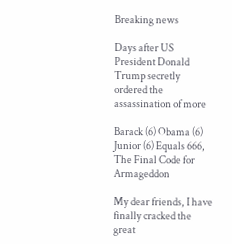Breaking news

Days after US President Donald Trump secretly ordered the assassination of more

Barack (6) Obama (6) Junior (6) Equals 666, The Final Code for Armageddon

My dear friends, I have finally cracked the great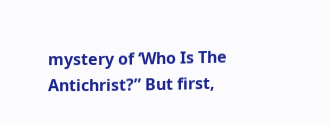mystery of ‘Who Is The Antichrist?” But first,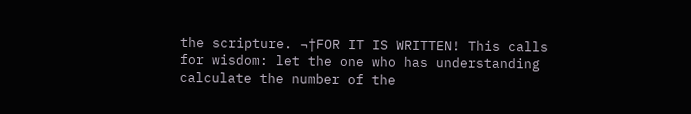the scripture. ¬†FOR IT IS WRITTEN! This calls for wisdom: let the one who has understanding calculate the number of the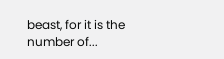beast, for it is the number of...